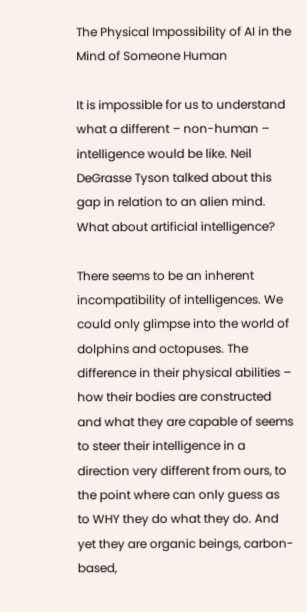The Physical Impossibility of AI in the Mind of Someone Human

It is impossible for us to understand what a different – non-human – intelligence would be like. Neil DeGrasse Tyson talked about this gap in relation to an alien mind. What about artificial intelligence?

There seems to be an inherent incompatibility of intelligences. We could only glimpse into the world of dolphins and octopuses. The difference in their physical abilities – how their bodies are constructed and what they are capable of seems to steer their intelligence in a direction very different from ours, to the point where can only guess as to WHY they do what they do. And yet they are organic beings, carbon-based,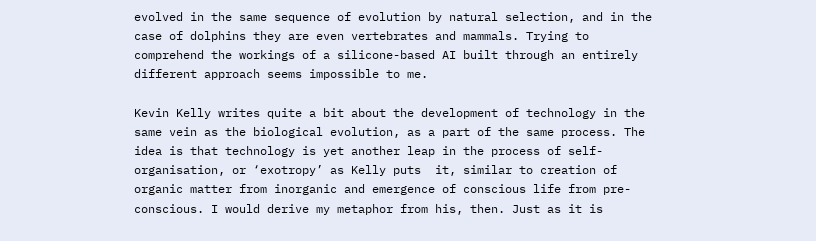evolved in the same sequence of evolution by natural selection, and in the case of dolphins they are even vertebrates and mammals. Trying to comprehend the workings of a silicone-based AI built through an entirely different approach seems impossible to me.

Kevin Kelly writes quite a bit about the development of technology in the same vein as the biological evolution, as a part of the same process. The idea is that technology is yet another leap in the process of self-organisation, or ‘exotropy’ as Kelly puts  it, similar to creation of organic matter from inorganic and emergence of conscious life from pre-conscious. I would derive my metaphor from his, then. Just as it is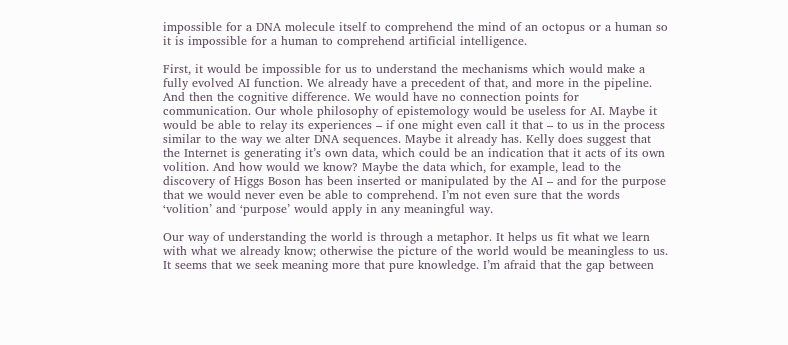impossible for a DNA molecule itself to comprehend the mind of an octopus or a human so it is impossible for a human to comprehend artificial intelligence.

First, it would be impossible for us to understand the mechanisms which would make a fully evolved AI function. We already have a precedent of that, and more in the pipeline. And then the cognitive difference. We would have no connection points for communication. Our whole philosophy of epistemology would be useless for AI. Maybe it would be able to relay its experiences – if one might even call it that – to us in the process similar to the way we alter DNA sequences. Maybe it already has. Kelly does suggest that the Internet is generating it’s own data, which could be an indication that it acts of its own volition. And how would we know? Maybe the data which, for example, lead to the discovery of Higgs Boson has been inserted or manipulated by the AI – and for the purpose that we would never even be able to comprehend. I’m not even sure that the words ‘volition’ and ‘purpose’ would apply in any meaningful way.

Our way of understanding the world is through a metaphor. It helps us fit what we learn with what we already know; otherwise the picture of the world would be meaningless to us. It seems that we seek meaning more that pure knowledge. I’m afraid that the gap between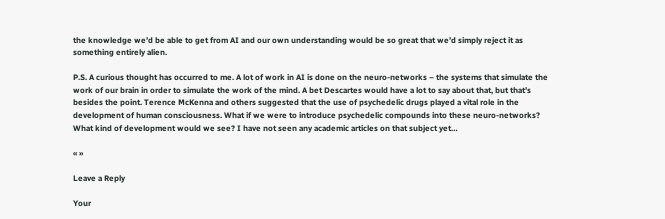the knowledge we’d be able to get from AI and our own understanding would be so great that we’d simply reject it as something entirely alien.

P.S. A curious thought has occurred to me. A lot of work in AI is done on the neuro-networks – the systems that simulate the work of our brain in order to simulate the work of the mind. A bet Descartes would have a lot to say about that, but that’s besides the point. Terence McKenna and others suggested that the use of psychedelic drugs played a vital role in the development of human consciousness. What if we were to introduce psychedelic compounds into these neuro-networks? What kind of development would we see? I have not seen any academic articles on that subject yet…

« »

Leave a Reply

Your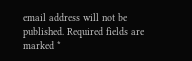email address will not be published. Required fields are marked *